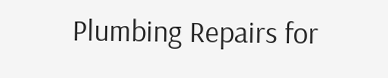Plumbing Repairs for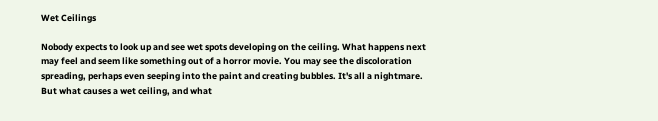Wet Ceilings

Nobody expects to look up and see wet spots developing on the ceiling. What happens next may feel and seem like something out of a horror movie. You may see the discoloration spreading, perhaps even seeping into the paint and creating bubbles. It's all a nightmare. But what causes a wet ceiling, and what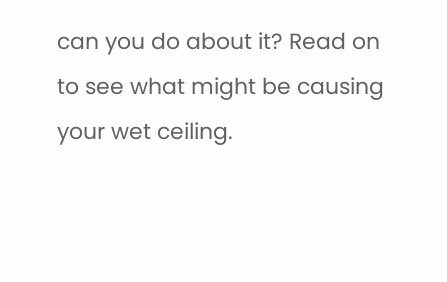can you do about it? Read on to see what might be causing your wet ceiling.